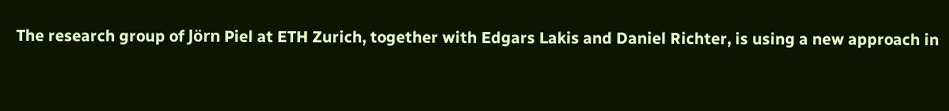The research group of Jörn Piel at ETH Zurich, together with Edgars Lakis and Daniel Richter, is using a new approach in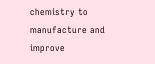chemistry to manufacture and improve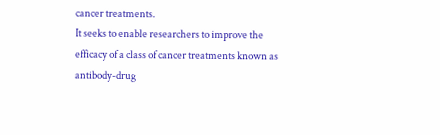cancer treatments.
It seeks to enable researchers to improve the efficacy of a class of cancer treatments known as antibody-drug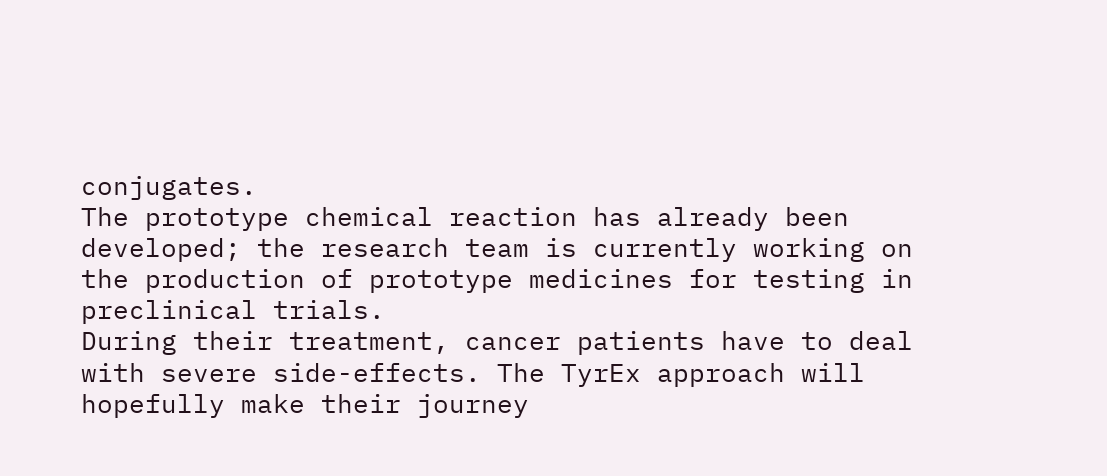conjugates.
The prototype chemical reaction has already been developed; the research team is currently working on the production of prototype medicines for testing in preclinical trials.
During their treatment, cancer patients have to deal with severe side-effects. The TyrEx approach will hopefully make their journey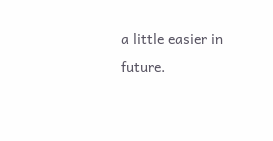a little easier in future.